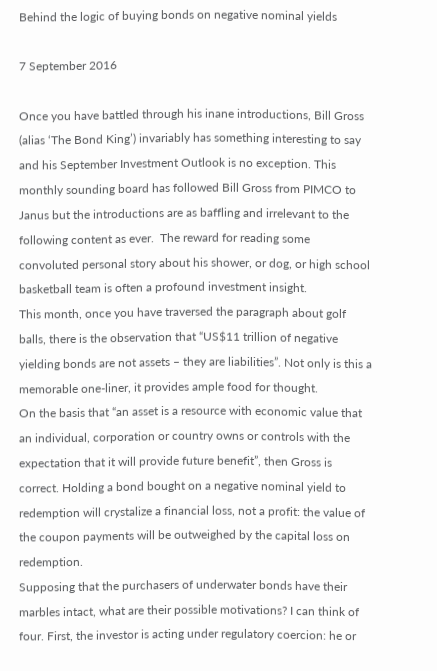Behind the logic of buying bonds on negative nominal yields

7 September 2016

Once you have battled through his inane introductions, Bill Gross (alias ‘The Bond King’) invariably has something interesting to say and his September Investment Outlook is no exception. This monthly sounding board has followed Bill Gross from PIMCO to Janus but the introductions are as baffling and irrelevant to the following content as ever.  The reward for reading some convoluted personal story about his shower, or dog, or high school basketball team is often a profound investment insight.
This month, once you have traversed the paragraph about golf balls, there is the observation that “US$11 trillion of negative yielding bonds are not assets – they are liabilities”. Not only is this a memorable one-liner, it provides ample food for thought.
On the basis that “an asset is a resource with economic value that an individual, corporation or country owns or controls with the expectation that it will provide future benefit”, then Gross is correct. Holding a bond bought on a negative nominal yield to redemption will crystalize a financial loss, not a profit: the value of the coupon payments will be outweighed by the capital loss on redemption.
Supposing that the purchasers of underwater bonds have their marbles intact, what are their possible motivations? I can think of four. First, the investor is acting under regulatory coercion: he or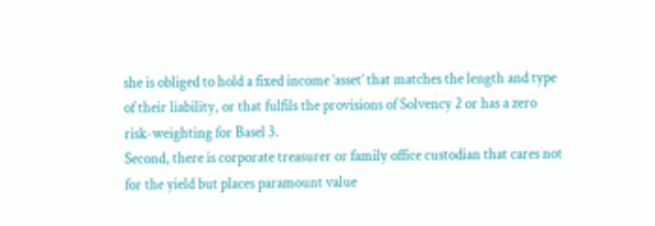she is obliged to hold a fixed income ‘asset’ that matches the length and type of their liability, or that fulfils the provisions of Solvency 2 or has a zero risk-weighting for Basel 3.
Second, there is corporate treasurer or family office custodian that cares not for the yield but places paramount value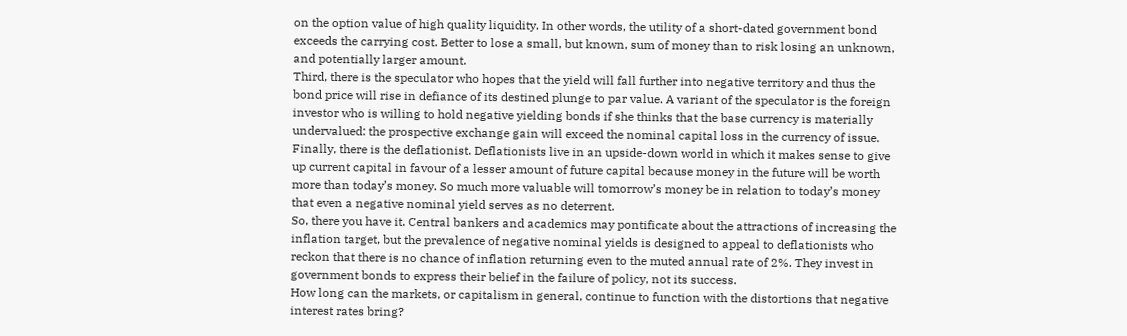on the option value of high quality liquidity. In other words, the utility of a short-dated government bond exceeds the carrying cost. Better to lose a small, but known, sum of money than to risk losing an unknown, and potentially larger amount.
Third, there is the speculator who hopes that the yield will fall further into negative territory and thus the bond price will rise in defiance of its destined plunge to par value. A variant of the speculator is the foreign investor who is willing to hold negative yielding bonds if she thinks that the base currency is materially undervalued: the prospective exchange gain will exceed the nominal capital loss in the currency of issue.
Finally, there is the deflationist. Deflationists live in an upside-down world in which it makes sense to give up current capital in favour of a lesser amount of future capital because money in the future will be worth more than today’s money. So much more valuable will tomorrow’s money be in relation to today’s money that even a negative nominal yield serves as no deterrent.
So, there you have it. Central bankers and academics may pontificate about the attractions of increasing the inflation target, but the prevalence of negative nominal yields is designed to appeal to deflationists who reckon that there is no chance of inflation returning even to the muted annual rate of 2%. They invest in government bonds to express their belief in the failure of policy, not its success.
How long can the markets, or capitalism in general, continue to function with the distortions that negative interest rates bring?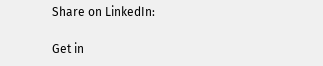Share on LinkedIn:

Get in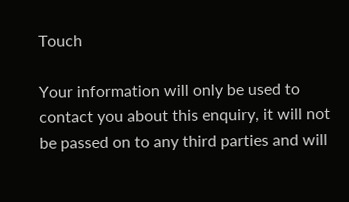Touch

Your information will only be used to contact you about this enquiry, it will not be passed on to any third parties and will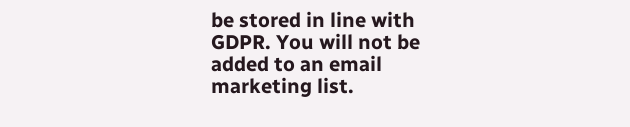be stored in line with GDPR. You will not be added to an email marketing list.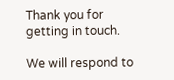Thank you for getting in touch.

We will respond to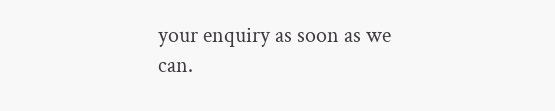your enquiry as soon as we can.